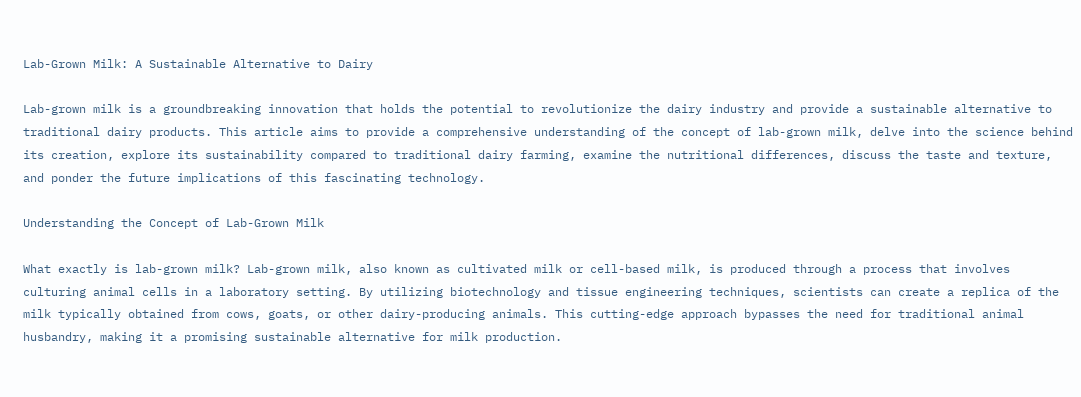Lab-Grown Milk: A Sustainable Alternative to Dairy

Lab-grown milk is a groundbreaking innovation that holds the potential to revolutionize the dairy industry and provide a sustainable alternative to traditional dairy products. This article aims to provide a comprehensive understanding of the concept of lab-grown milk, delve into the science behind its creation, explore its sustainability compared to traditional dairy farming, examine the nutritional differences, discuss the taste and texture, and ponder the future implications of this fascinating technology.

Understanding the Concept of Lab-Grown Milk

What exactly is lab-grown milk? Lab-grown milk, also known as cultivated milk or cell-based milk, is produced through a process that involves culturing animal cells in a laboratory setting. By utilizing biotechnology and tissue engineering techniques, scientists can create a replica of the milk typically obtained from cows, goats, or other dairy-producing animals. This cutting-edge approach bypasses the need for traditional animal husbandry, making it a promising sustainable alternative for milk production.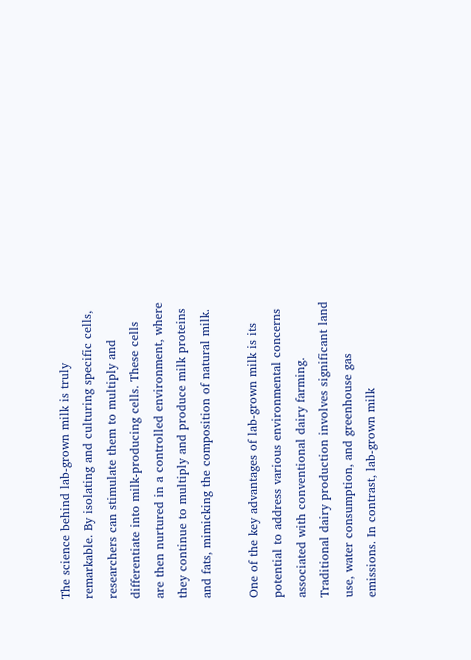The science behind lab-grown milk is truly remarkable. By isolating and culturing specific cells, researchers can stimulate them to multiply and differentiate into milk-producing cells. These cells are then nurtured in a controlled environment, where they continue to multiply and produce milk proteins and fats, mimicking the composition of natural milk.

One of the key advantages of lab-grown milk is its potential to address various environmental concerns associated with conventional dairy farming. Traditional dairy production involves significant land use, water consumption, and greenhouse gas emissions. In contrast, lab-grown milk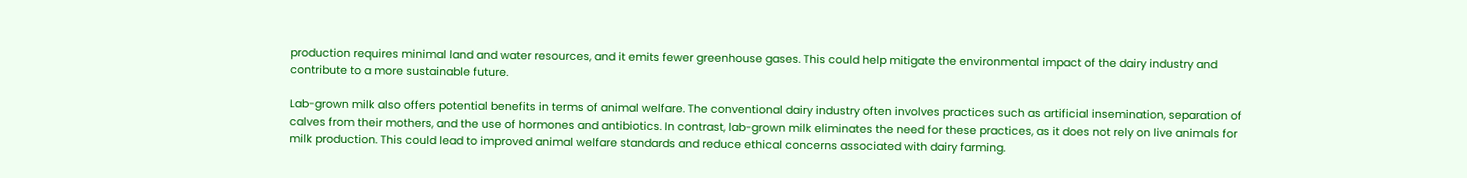production requires minimal land and water resources, and it emits fewer greenhouse gases. This could help mitigate the environmental impact of the dairy industry and contribute to a more sustainable future.

Lab-grown milk also offers potential benefits in terms of animal welfare. The conventional dairy industry often involves practices such as artificial insemination, separation of calves from their mothers, and the use of hormones and antibiotics. In contrast, lab-grown milk eliminates the need for these practices, as it does not rely on live animals for milk production. This could lead to improved animal welfare standards and reduce ethical concerns associated with dairy farming.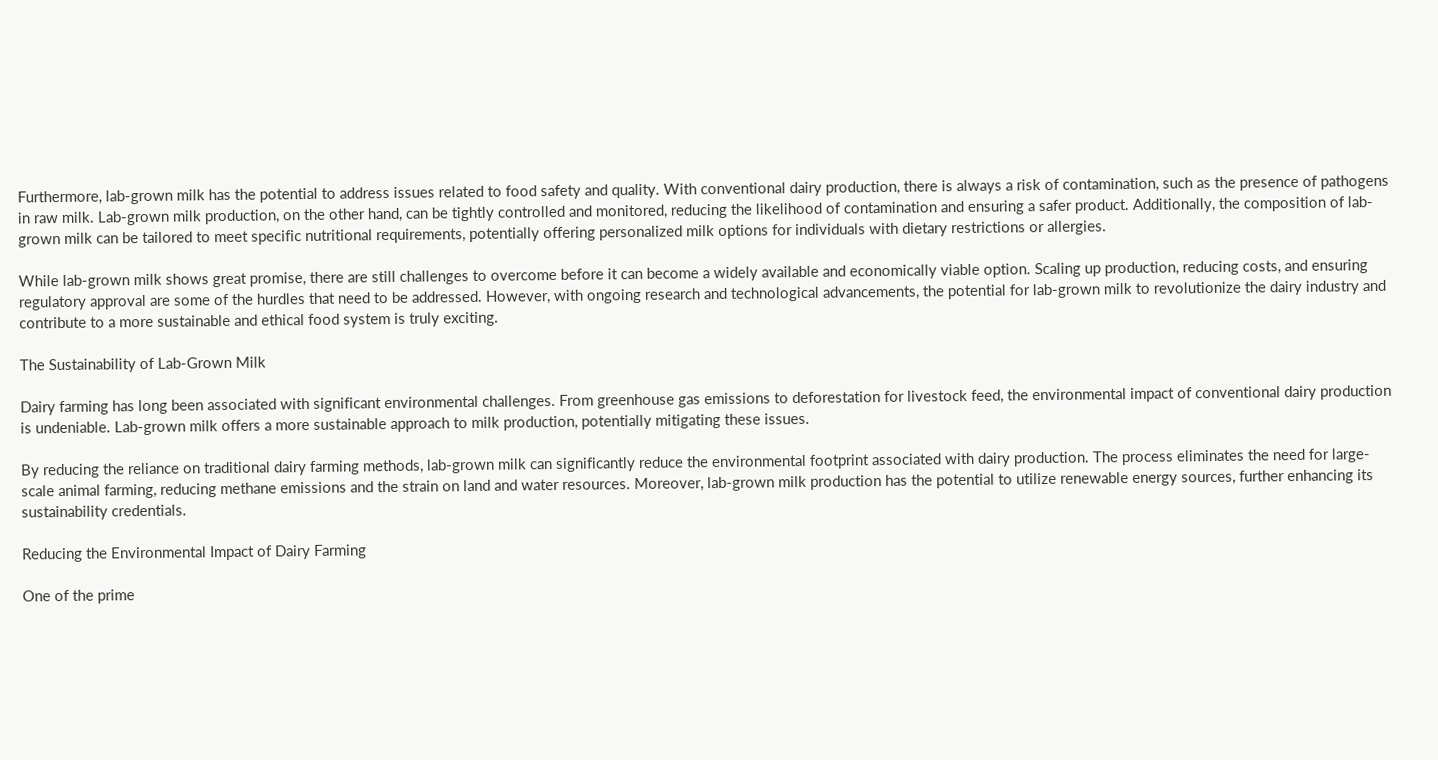Furthermore, lab-grown milk has the potential to address issues related to food safety and quality. With conventional dairy production, there is always a risk of contamination, such as the presence of pathogens in raw milk. Lab-grown milk production, on the other hand, can be tightly controlled and monitored, reducing the likelihood of contamination and ensuring a safer product. Additionally, the composition of lab-grown milk can be tailored to meet specific nutritional requirements, potentially offering personalized milk options for individuals with dietary restrictions or allergies.

While lab-grown milk shows great promise, there are still challenges to overcome before it can become a widely available and economically viable option. Scaling up production, reducing costs, and ensuring regulatory approval are some of the hurdles that need to be addressed. However, with ongoing research and technological advancements, the potential for lab-grown milk to revolutionize the dairy industry and contribute to a more sustainable and ethical food system is truly exciting.

The Sustainability of Lab-Grown Milk

Dairy farming has long been associated with significant environmental challenges. From greenhouse gas emissions to deforestation for livestock feed, the environmental impact of conventional dairy production is undeniable. Lab-grown milk offers a more sustainable approach to milk production, potentially mitigating these issues.

By reducing the reliance on traditional dairy farming methods, lab-grown milk can significantly reduce the environmental footprint associated with dairy production. The process eliminates the need for large-scale animal farming, reducing methane emissions and the strain on land and water resources. Moreover, lab-grown milk production has the potential to utilize renewable energy sources, further enhancing its sustainability credentials.

Reducing the Environmental Impact of Dairy Farming

One of the prime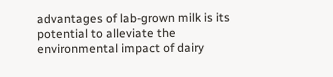advantages of lab-grown milk is its potential to alleviate the environmental impact of dairy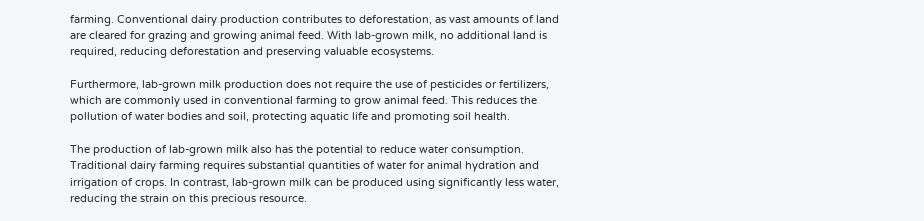farming. Conventional dairy production contributes to deforestation, as vast amounts of land are cleared for grazing and growing animal feed. With lab-grown milk, no additional land is required, reducing deforestation and preserving valuable ecosystems.

Furthermore, lab-grown milk production does not require the use of pesticides or fertilizers, which are commonly used in conventional farming to grow animal feed. This reduces the pollution of water bodies and soil, protecting aquatic life and promoting soil health.

The production of lab-grown milk also has the potential to reduce water consumption. Traditional dairy farming requires substantial quantities of water for animal hydration and irrigation of crops. In contrast, lab-grown milk can be produced using significantly less water, reducing the strain on this precious resource.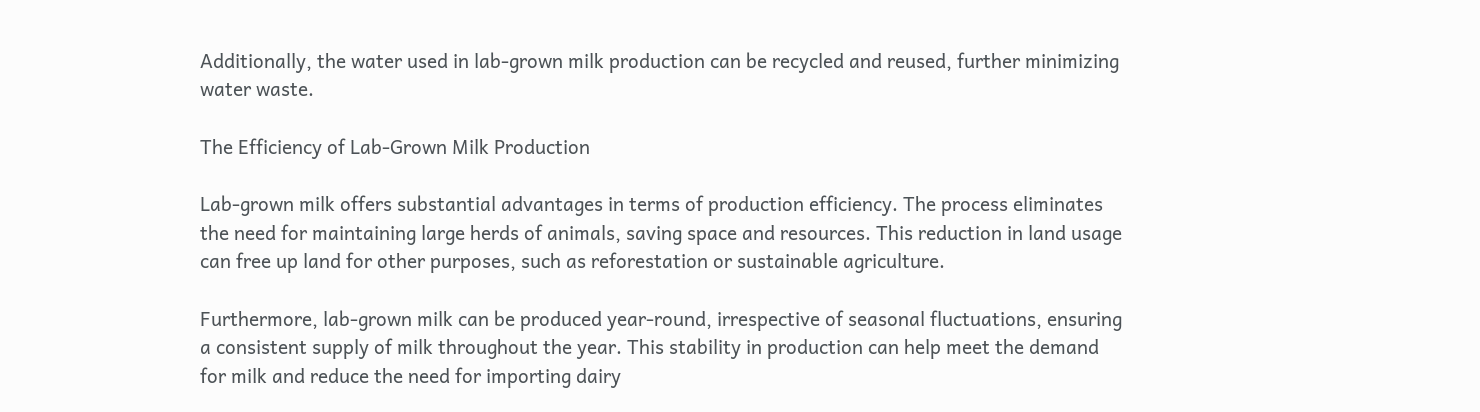Additionally, the water used in lab-grown milk production can be recycled and reused, further minimizing water waste.

The Efficiency of Lab-Grown Milk Production

Lab-grown milk offers substantial advantages in terms of production efficiency. The process eliminates the need for maintaining large herds of animals, saving space and resources. This reduction in land usage can free up land for other purposes, such as reforestation or sustainable agriculture.

Furthermore, lab-grown milk can be produced year-round, irrespective of seasonal fluctuations, ensuring a consistent supply of milk throughout the year. This stability in production can help meet the demand for milk and reduce the need for importing dairy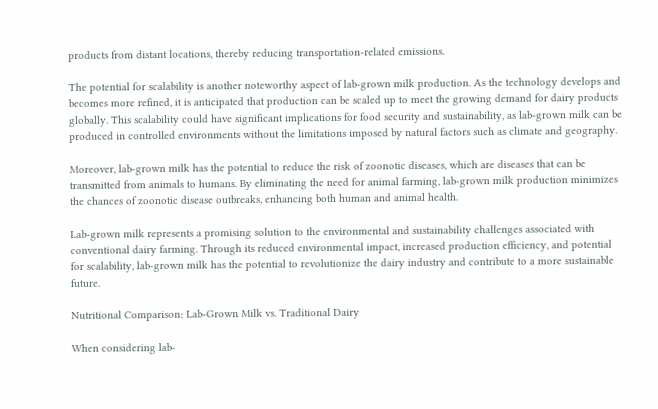products from distant locations, thereby reducing transportation-related emissions.

The potential for scalability is another noteworthy aspect of lab-grown milk production. As the technology develops and becomes more refined, it is anticipated that production can be scaled up to meet the growing demand for dairy products globally. This scalability could have significant implications for food security and sustainability, as lab-grown milk can be produced in controlled environments without the limitations imposed by natural factors such as climate and geography.

Moreover, lab-grown milk has the potential to reduce the risk of zoonotic diseases, which are diseases that can be transmitted from animals to humans. By eliminating the need for animal farming, lab-grown milk production minimizes the chances of zoonotic disease outbreaks, enhancing both human and animal health.

Lab-grown milk represents a promising solution to the environmental and sustainability challenges associated with conventional dairy farming. Through its reduced environmental impact, increased production efficiency, and potential for scalability, lab-grown milk has the potential to revolutionize the dairy industry and contribute to a more sustainable future.

Nutritional Comparison: Lab-Grown Milk vs. Traditional Dairy

When considering lab-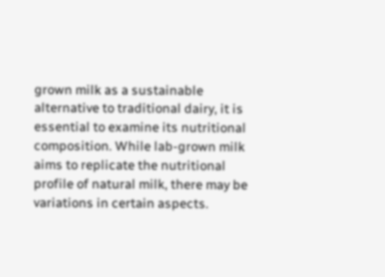grown milk as a sustainable alternative to traditional dairy, it is essential to examine its nutritional composition. While lab-grown milk aims to replicate the nutritional profile of natural milk, there may be variations in certain aspects.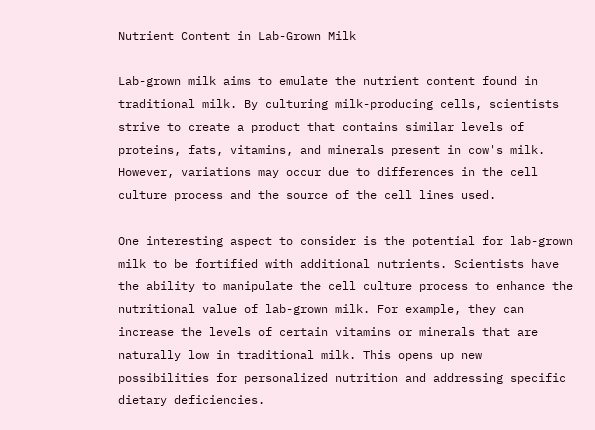Nutrient Content in Lab-Grown Milk

Lab-grown milk aims to emulate the nutrient content found in traditional milk. By culturing milk-producing cells, scientists strive to create a product that contains similar levels of proteins, fats, vitamins, and minerals present in cow's milk. However, variations may occur due to differences in the cell culture process and the source of the cell lines used.

One interesting aspect to consider is the potential for lab-grown milk to be fortified with additional nutrients. Scientists have the ability to manipulate the cell culture process to enhance the nutritional value of lab-grown milk. For example, they can increase the levels of certain vitamins or minerals that are naturally low in traditional milk. This opens up new possibilities for personalized nutrition and addressing specific dietary deficiencies.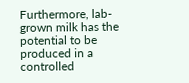Furthermore, lab-grown milk has the potential to be produced in a controlled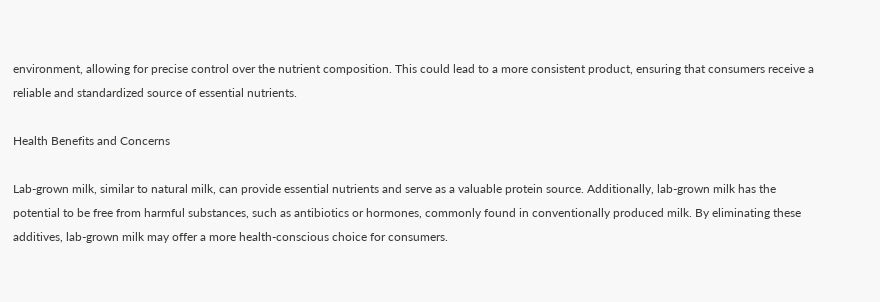environment, allowing for precise control over the nutrient composition. This could lead to a more consistent product, ensuring that consumers receive a reliable and standardized source of essential nutrients.

Health Benefits and Concerns

Lab-grown milk, similar to natural milk, can provide essential nutrients and serve as a valuable protein source. Additionally, lab-grown milk has the potential to be free from harmful substances, such as antibiotics or hormones, commonly found in conventionally produced milk. By eliminating these additives, lab-grown milk may offer a more health-conscious choice for consumers.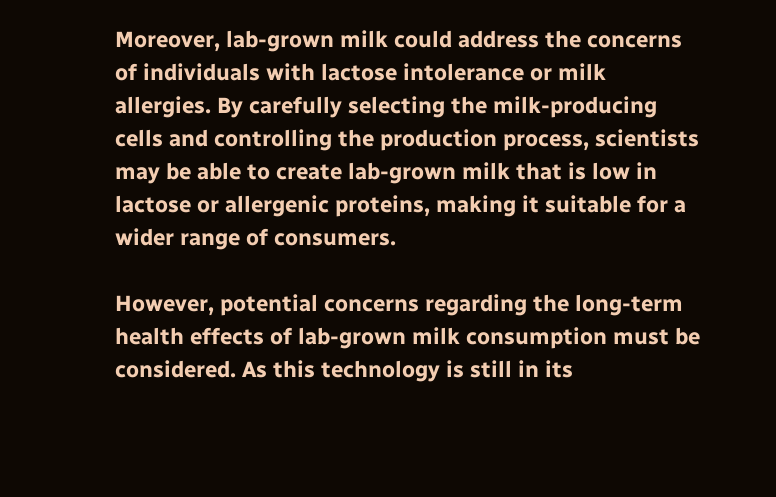Moreover, lab-grown milk could address the concerns of individuals with lactose intolerance or milk allergies. By carefully selecting the milk-producing cells and controlling the production process, scientists may be able to create lab-grown milk that is low in lactose or allergenic proteins, making it suitable for a wider range of consumers.

However, potential concerns regarding the long-term health effects of lab-grown milk consumption must be considered. As this technology is still in its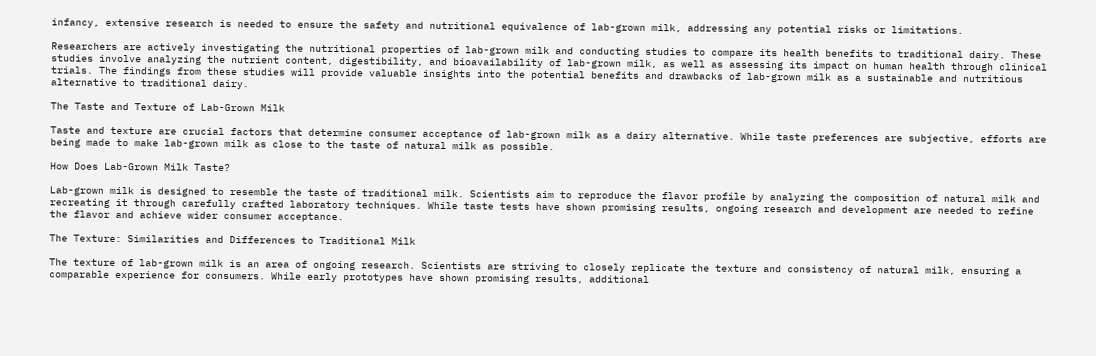infancy, extensive research is needed to ensure the safety and nutritional equivalence of lab-grown milk, addressing any potential risks or limitations.

Researchers are actively investigating the nutritional properties of lab-grown milk and conducting studies to compare its health benefits to traditional dairy. These studies involve analyzing the nutrient content, digestibility, and bioavailability of lab-grown milk, as well as assessing its impact on human health through clinical trials. The findings from these studies will provide valuable insights into the potential benefits and drawbacks of lab-grown milk as a sustainable and nutritious alternative to traditional dairy.

The Taste and Texture of Lab-Grown Milk

Taste and texture are crucial factors that determine consumer acceptance of lab-grown milk as a dairy alternative. While taste preferences are subjective, efforts are being made to make lab-grown milk as close to the taste of natural milk as possible.

How Does Lab-Grown Milk Taste?

Lab-grown milk is designed to resemble the taste of traditional milk. Scientists aim to reproduce the flavor profile by analyzing the composition of natural milk and recreating it through carefully crafted laboratory techniques. While taste tests have shown promising results, ongoing research and development are needed to refine the flavor and achieve wider consumer acceptance.

The Texture: Similarities and Differences to Traditional Milk

The texture of lab-grown milk is an area of ongoing research. Scientists are striving to closely replicate the texture and consistency of natural milk, ensuring a comparable experience for consumers. While early prototypes have shown promising results, additional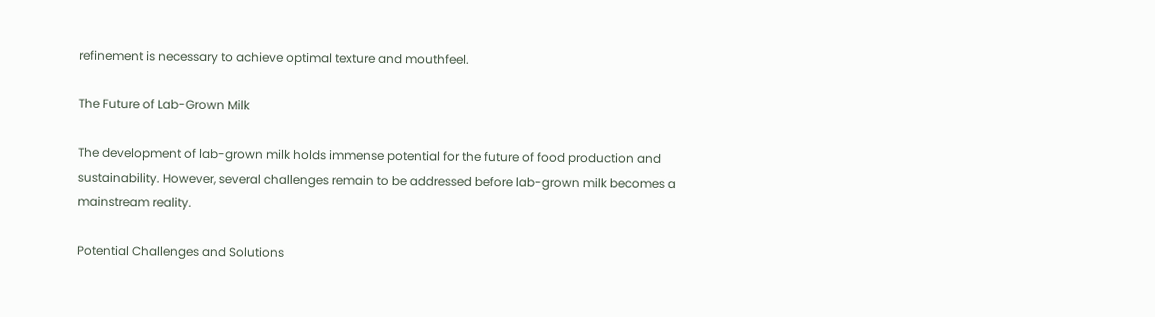refinement is necessary to achieve optimal texture and mouthfeel.

The Future of Lab-Grown Milk

The development of lab-grown milk holds immense potential for the future of food production and sustainability. However, several challenges remain to be addressed before lab-grown milk becomes a mainstream reality.

Potential Challenges and Solutions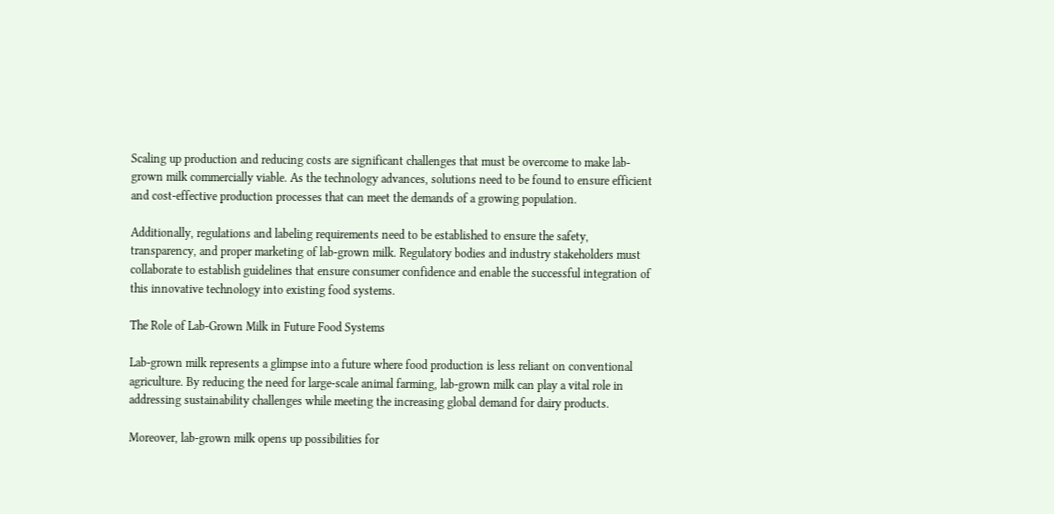Scaling up production and reducing costs are significant challenges that must be overcome to make lab-grown milk commercially viable. As the technology advances, solutions need to be found to ensure efficient and cost-effective production processes that can meet the demands of a growing population.

Additionally, regulations and labeling requirements need to be established to ensure the safety, transparency, and proper marketing of lab-grown milk. Regulatory bodies and industry stakeholders must collaborate to establish guidelines that ensure consumer confidence and enable the successful integration of this innovative technology into existing food systems.

The Role of Lab-Grown Milk in Future Food Systems

Lab-grown milk represents a glimpse into a future where food production is less reliant on conventional agriculture. By reducing the need for large-scale animal farming, lab-grown milk can play a vital role in addressing sustainability challenges while meeting the increasing global demand for dairy products.

Moreover, lab-grown milk opens up possibilities for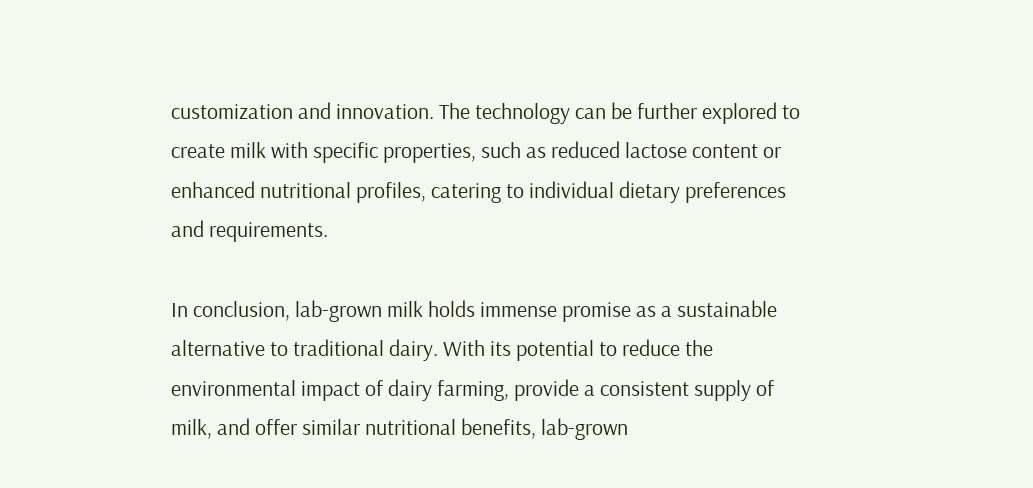customization and innovation. The technology can be further explored to create milk with specific properties, such as reduced lactose content or enhanced nutritional profiles, catering to individual dietary preferences and requirements.

In conclusion, lab-grown milk holds immense promise as a sustainable alternative to traditional dairy. With its potential to reduce the environmental impact of dairy farming, provide a consistent supply of milk, and offer similar nutritional benefits, lab-grown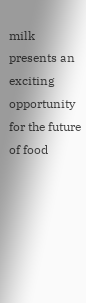milk presents an exciting opportunity for the future of food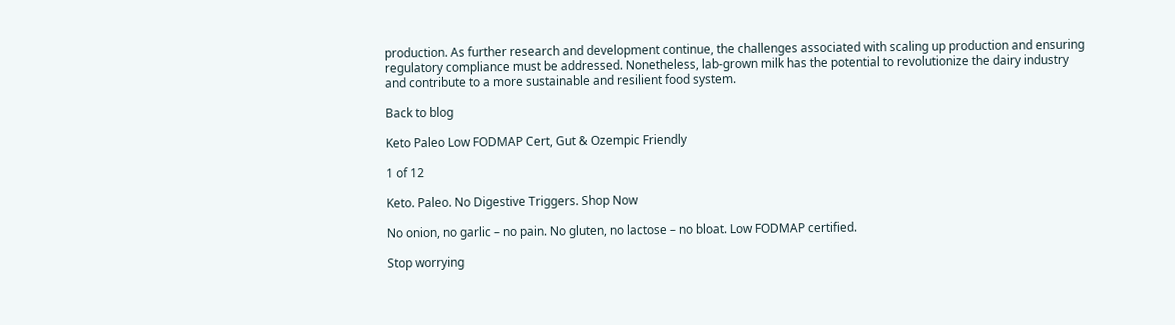production. As further research and development continue, the challenges associated with scaling up production and ensuring regulatory compliance must be addressed. Nonetheless, lab-grown milk has the potential to revolutionize the dairy industry and contribute to a more sustainable and resilient food system.

Back to blog

Keto Paleo Low FODMAP Cert, Gut & Ozempic Friendly

1 of 12

Keto. Paleo. No Digestive Triggers. Shop Now

No onion, no garlic – no pain. No gluten, no lactose – no bloat. Low FODMAP certified.

Stop worrying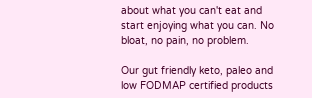about what you can't eat and start enjoying what you can. No bloat, no pain, no problem.

Our gut friendly keto, paleo and low FODMAP certified products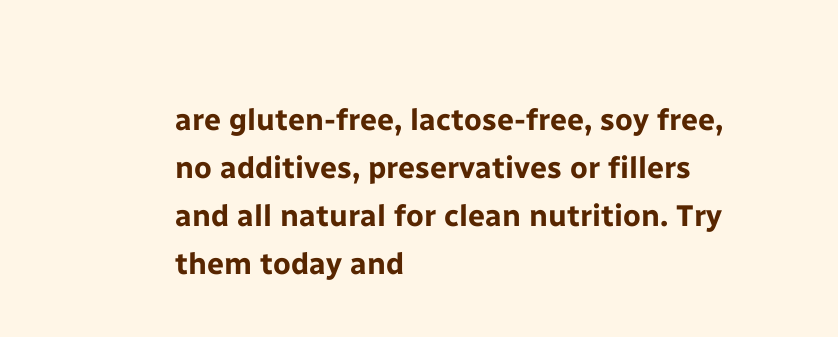are gluten-free, lactose-free, soy free, no additives, preservatives or fillers and all natural for clean nutrition. Try them today and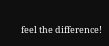feel the difference!